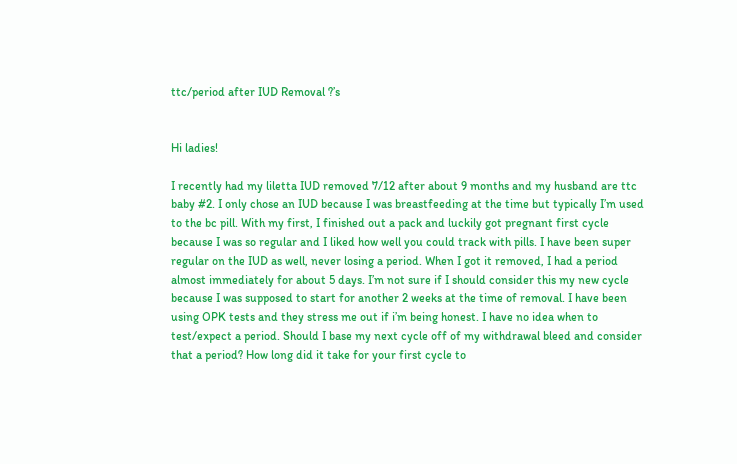ttc/period after IUD Removal ?’s


Hi ladies!

I recently had my liletta IUD removed 7/12 after about 9 months and my husband are ttc baby #2. I only chose an IUD because I was breastfeeding at the time but typically I’m used to the bc pill. With my first, I finished out a pack and luckily got pregnant first cycle because I was so regular and I liked how well you could track with pills. I have been super regular on the IUD as well, never losing a period. When I got it removed, I had a period almost immediately for about 5 days. I’m not sure if I should consider this my new cycle because I was supposed to start for another 2 weeks at the time of removal. I have been using OPK tests and they stress me out if i’m being honest. I have no idea when to test/expect a period. Should I base my next cycle off of my withdrawal bleed and consider that a period? How long did it take for your first cycle to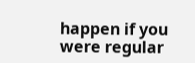happen if you were regular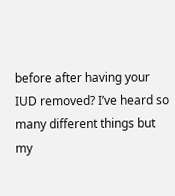before after having your IUD removed? I’ve heard so many different things but my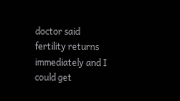doctor said fertility returns immediately and I could get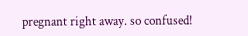pregnant right away. so confused!